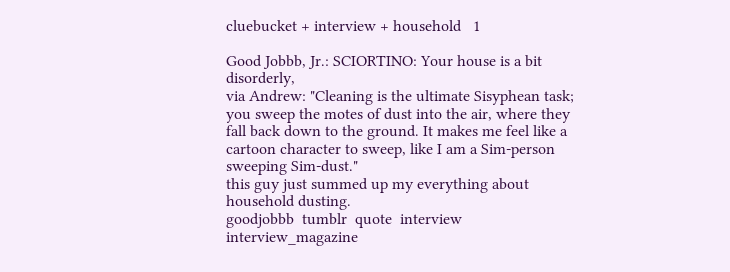cluebucket + interview + household   1

Good Jobbb, Jr.: SCIORTINO: Your house is a bit disorderly,
via Andrew: "Cleaning is the ultimate Sisyphean task; you sweep the motes of dust into the air, where they fall back down to the ground. It makes me feel like a cartoon character to sweep, like I am a Sim-person sweeping Sim-dust."
this guy just summed up my everything about household dusting.
goodjobbb  tumblr  quote  interview  interview_magazine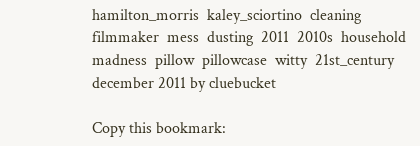hamilton_morris  kaley_sciortino  cleaning  filmmaker  mess  dusting  2011  2010s  household  madness  pillow  pillowcase  witty  21st_century
december 2011 by cluebucket

Copy this bookmark: